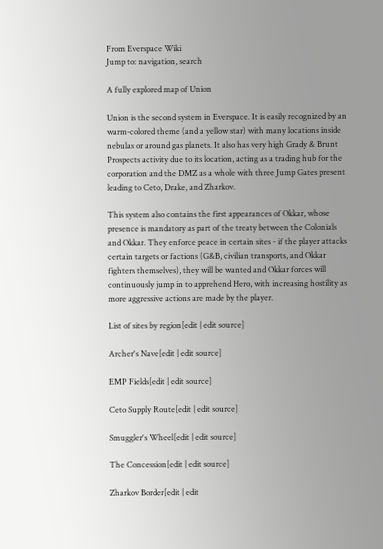From Everspace Wiki
Jump to: navigation, search

A fully explored map of Union

Union is the second system in Everspace. It is easily recognized by an warm-colored theme (and a yellow star) with many locations inside nebulas or around gas planets. It also has very high Grady & Brunt Prospects activity due to its location, acting as a trading hub for the corporation and the DMZ as a whole with three Jump Gates present leading to Ceto, Drake, and Zharkov.

This system also contains the first appearances of Okkar, whose presence is mandatory as part of the treaty between the Colonials and Okkar. They enforce peace in certain sites - if the player attacks certain targets or factions (G&B, civilian transports, and Okkar fighters themselves), they will be wanted and Okkar forces will continuously jump in to apprehend Hero, with increasing hostility as more aggressive actions are made by the player.

List of sites by region[edit | edit source]

Archer's Nave[edit | edit source]

EMP Fields[edit | edit source]

Ceto Supply Route[edit | edit source]

Smuggler's Wheel[edit | edit source]

The Concession[edit | edit source]

Zharkov Border[edit | edit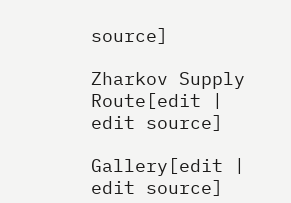source]

Zharkov Supply Route[edit | edit source]

Gallery[edit | edit source]